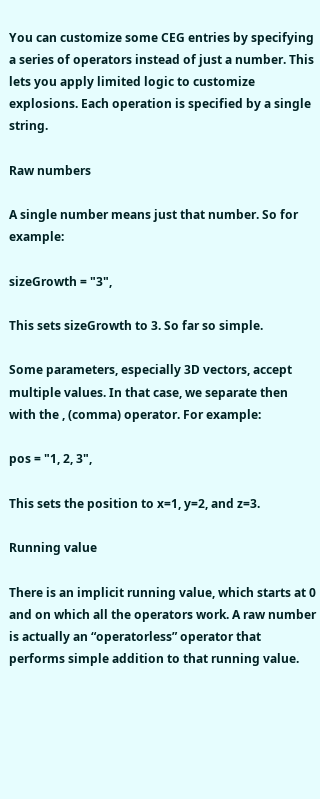You can customize some CEG entries by specifying a series of operators instead of just a number. This lets you apply limited logic to customize explosions. Each operation is specified by a single string.

Raw numbers

A single number means just that number. So for example:

sizeGrowth = "3",

This sets sizeGrowth to 3. So far so simple.

Some parameters, especially 3D vectors, accept multiple values. In that case, we separate then with the , (comma) operator. For example:

pos = "1, 2, 3",

This sets the position to x=1, y=2, and z=3.

Running value

There is an implicit running value, which starts at 0 and on which all the operators work. A raw number is actually an “operatorless” operator that performs simple addition to that running value.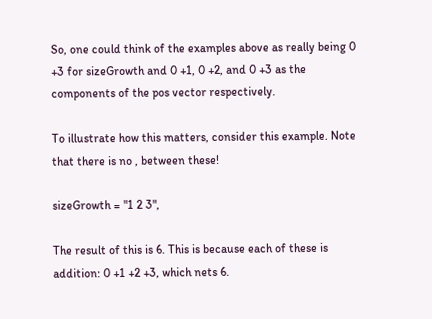So, one could think of the examples above as really being 0 +3 for sizeGrowth and 0 +1, 0 +2, and 0 +3 as the components of the pos vector respectively.

To illustrate how this matters, consider this example. Note that there is no , between these!

sizeGrowth = "1 2 3",

The result of this is 6. This is because each of these is addition: 0 +1 +2 +3, which nets 6.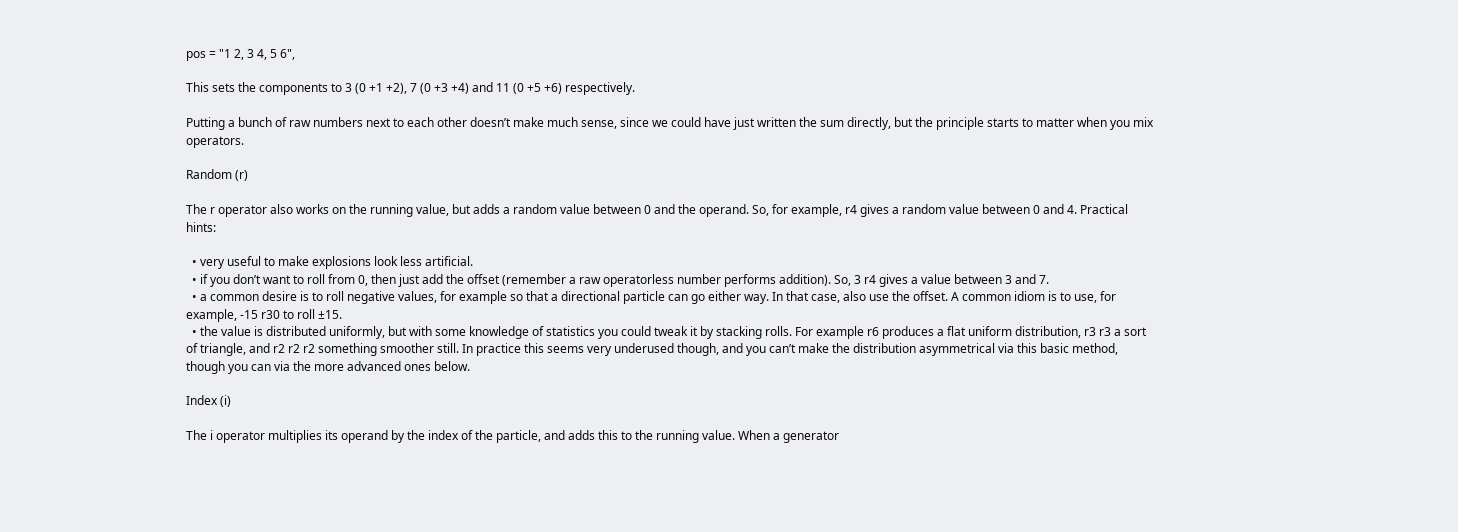pos = "1 2, 3 4, 5 6",

This sets the components to 3 (0 +1 +2), 7 (0 +3 +4) and 11 (0 +5 +6) respectively.

Putting a bunch of raw numbers next to each other doesn’t make much sense, since we could have just written the sum directly, but the principle starts to matter when you mix operators.

Random (r)

The r operator also works on the running value, but adds a random value between 0 and the operand. So, for example, r4 gives a random value between 0 and 4. Practical hints:

  • very useful to make explosions look less artificial.
  • if you don’t want to roll from 0, then just add the offset (remember a raw operatorless number performs addition). So, 3 r4 gives a value between 3 and 7.
  • a common desire is to roll negative values, for example so that a directional particle can go either way. In that case, also use the offset. A common idiom is to use, for example, -15 r30 to roll ±15.
  • the value is distributed uniformly, but with some knowledge of statistics you could tweak it by stacking rolls. For example r6 produces a flat uniform distribution, r3 r3 a sort of triangle, and r2 r2 r2 something smoother still. In practice this seems very underused though, and you can’t make the distribution asymmetrical via this basic method, though you can via the more advanced ones below.

Index (i)

The i operator multiplies its operand by the index of the particle, and adds this to the running value. When a generator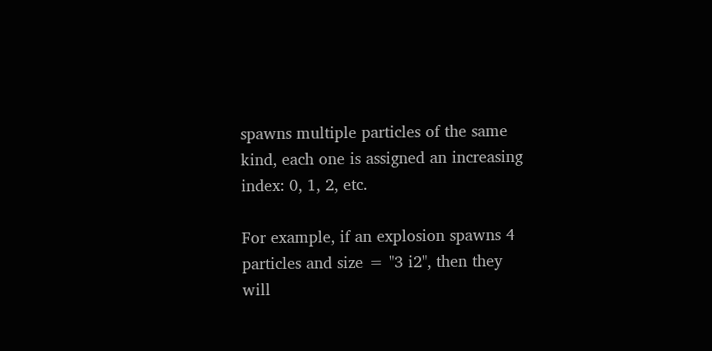spawns multiple particles of the same kind, each one is assigned an increasing index: 0, 1, 2, etc.

For example, if an explosion spawns 4 particles and size = "3 i2", then they will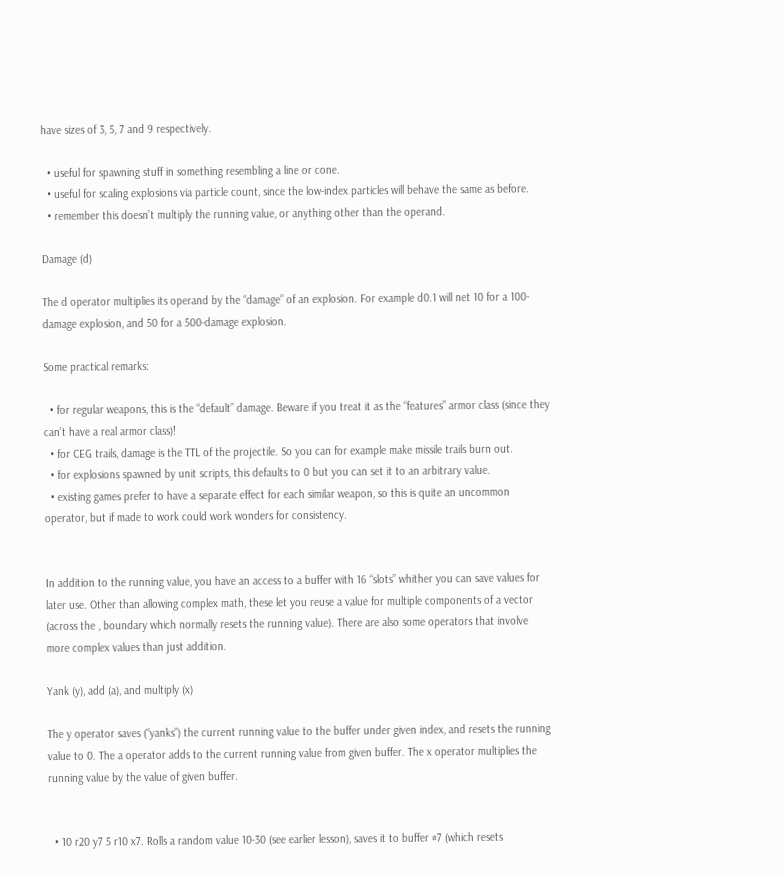have sizes of 3, 5, 7 and 9 respectively.

  • useful for spawning stuff in something resembling a line or cone.
  • useful for scaling explosions via particle count, since the low-index particles will behave the same as before.
  • remember this doesn’t multiply the running value, or anything other than the operand.

Damage (d)

The d operator multiplies its operand by the “damage” of an explosion. For example d0.1 will net 10 for a 100-damage explosion, and 50 for a 500-damage explosion.

Some practical remarks:

  • for regular weapons, this is the “default” damage. Beware if you treat it as the “features” armor class (since they can’t have a real armor class)!
  • for CEG trails, damage is the TTL of the projectile. So you can for example make missile trails burn out.
  • for explosions spawned by unit scripts, this defaults to 0 but you can set it to an arbitrary value.
  • existing games prefer to have a separate effect for each similar weapon, so this is quite an uncommon operator, but if made to work could work wonders for consistency.


In addition to the running value, you have an access to a buffer with 16 “slots” whither you can save values for later use. Other than allowing complex math, these let you reuse a value for multiple components of a vector (across the , boundary which normally resets the running value). There are also some operators that involve more complex values than just addition.

Yank (y), add (a), and multiply (x)

The y operator saves (“yanks”) the current running value to the buffer under given index, and resets the running value to 0. The a operator adds to the current running value from given buffer. The x operator multiplies the running value by the value of given buffer.


  • 10 r20 y7 5 r10 x7. Rolls a random value 10-30 (see earlier lesson), saves it to buffer #7 (which resets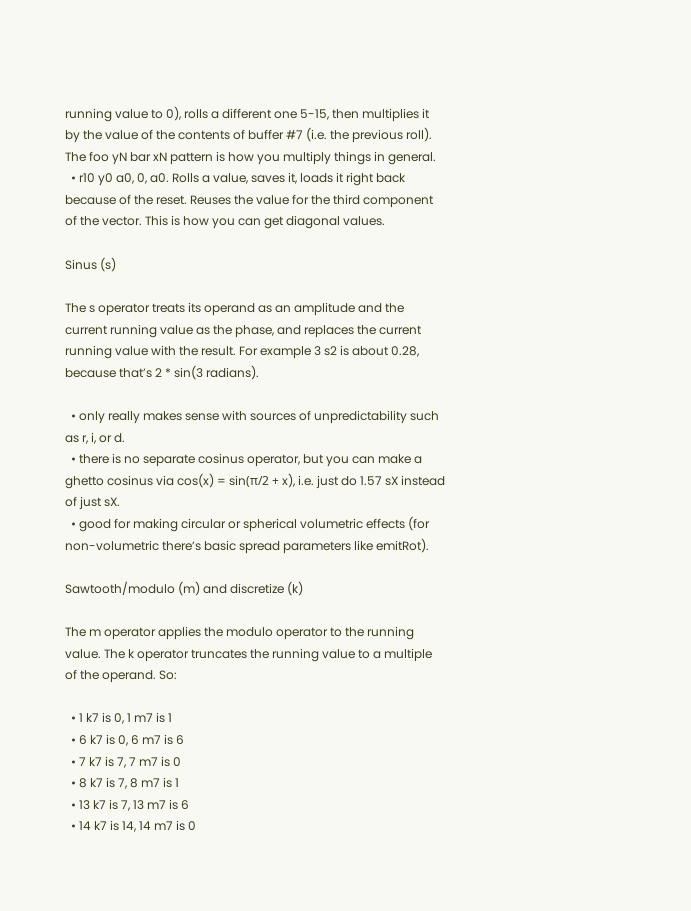running value to 0), rolls a different one 5-15, then multiplies it by the value of the contents of buffer #7 (i.e. the previous roll). The foo yN bar xN pattern is how you multiply things in general.
  • r10 y0 a0, 0, a0. Rolls a value, saves it, loads it right back because of the reset. Reuses the value for the third component of the vector. This is how you can get diagonal values.

Sinus (s)

The s operator treats its operand as an amplitude and the current running value as the phase, and replaces the current running value with the result. For example 3 s2 is about 0.28, because that’s 2 * sin(3 radians).

  • only really makes sense with sources of unpredictability such as r, i, or d.
  • there is no separate cosinus operator, but you can make a ghetto cosinus via cos(x) = sin(π/2 + x), i.e. just do 1.57 sX instead of just sX.
  • good for making circular or spherical volumetric effects (for non-volumetric there’s basic spread parameters like emitRot).

Sawtooth/modulo (m) and discretize (k)

The m operator applies the modulo operator to the running value. The k operator truncates the running value to a multiple of the operand. So:

  • 1 k7 is 0, 1 m7 is 1
  • 6 k7 is 0, 6 m7 is 6
  • 7 k7 is 7, 7 m7 is 0
  • 8 k7 is 7, 8 m7 is 1
  • 13 k7 is 7, 13 m7 is 6
  • 14 k7 is 14, 14 m7 is 0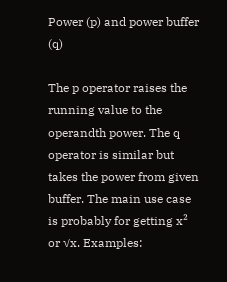Power (p) and power buffer (q)

The p operator raises the running value to the operandth power. The q operator is similar but takes the power from given buffer. The main use case is probably for getting x² or √x. Examples: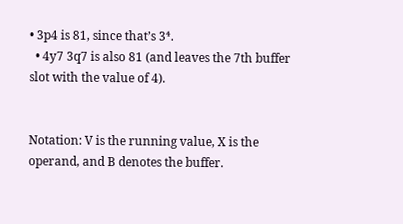• 3p4 is 81, since that’s 3⁴.
  • 4y7 3q7 is also 81 (and leaves the 7th buffer slot with the value of 4).


Notation: V is the running value, X is the operand, and B denotes the buffer.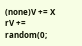(none)V += X
rV += random(0;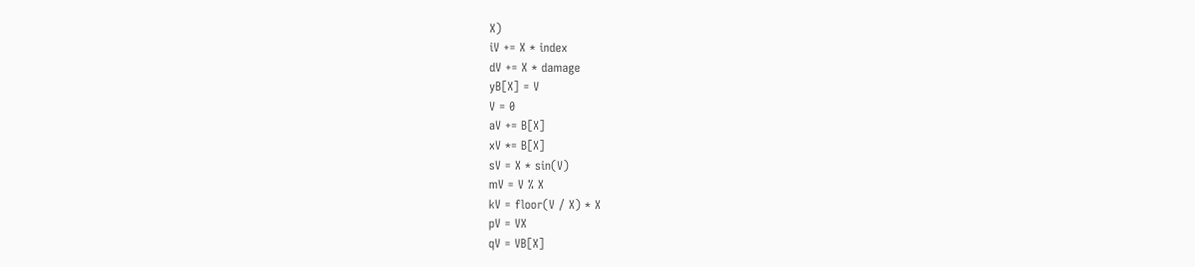X)
iV += X * index
dV += X * damage
yB[X] = V
V = 0
aV += B[X]
xV *= B[X]
sV = X * sin(V)
mV = V % X
kV = floor(V / X) * X
pV = VX
qV = VB[X]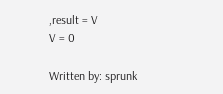,result = V
V = 0

Written by: sprunk